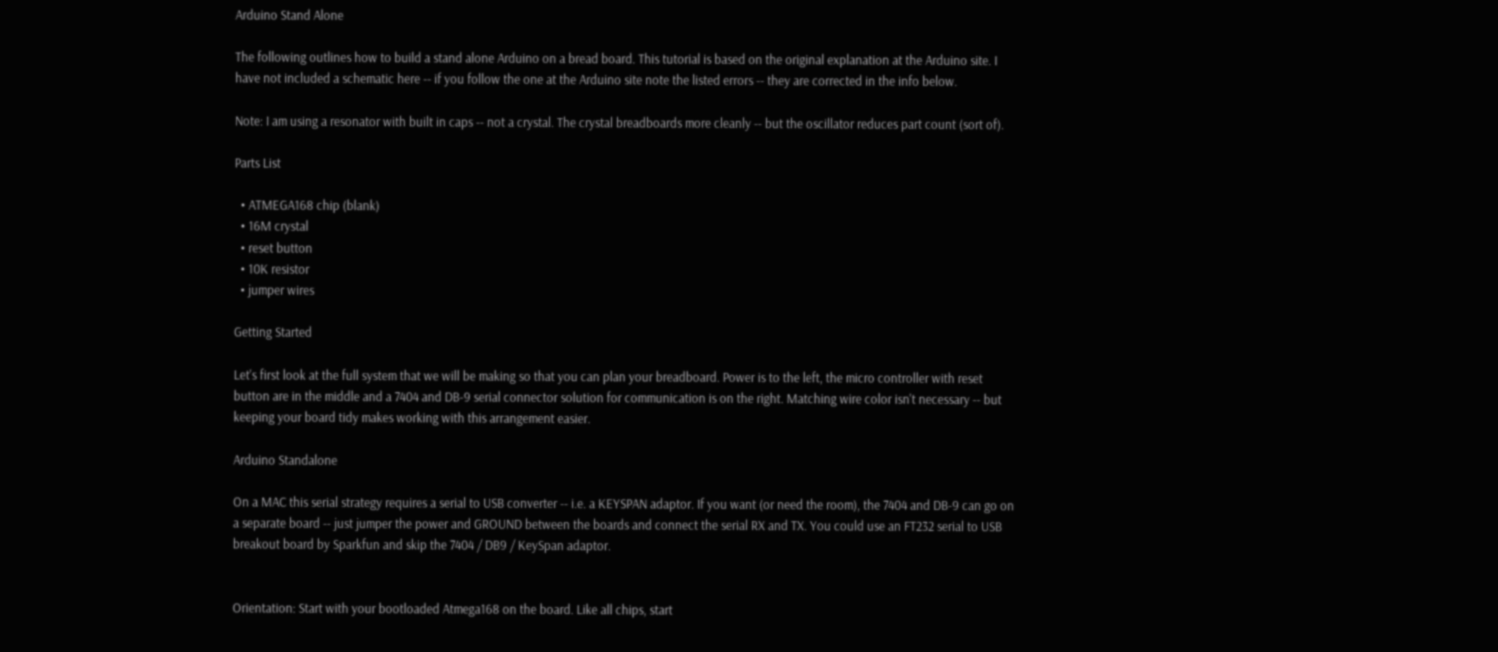Arduino Stand Alone

The following outlines how to build a stand alone Arduino on a bread board. This tutorial is based on the original explanation at the Arduino site. I have not included a schematic here -- if you follow the one at the Arduino site note the listed errors -- they are corrected in the info below.

Note: I am using a resonator with built in caps -- not a crystal. The crystal breadboards more cleanly -- but the oscillator reduces part count (sort of).

Parts List

  • ATMEGA168 chip (blank)
  • 16M crystal
  • reset button
  • 10K resistor
  • jumper wires

Getting Started

Let's first look at the full system that we will be making so that you can plan your breadboard. Power is to the left, the micro controller with reset button are in the middle and a 7404 and DB-9 serial connector solution for communication is on the right. Matching wire color isn't necessary -- but keeping your board tidy makes working with this arrangement easier.

Arduino Standalone

On a MAC this serial strategy requires a serial to USB converter -- i.e. a KEYSPAN adaptor. If you want (or need the room), the 7404 and DB-9 can go on a separate board -- just jumper the power and GROUND between the boards and connect the serial RX and TX. You could use an FT232 serial to USB breakout board by Sparkfun and skip the 7404 / DB9 / KeySpan adaptor.


Orientation: Start with your bootloaded Atmega168 on the board. Like all chips, start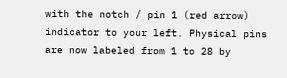with the notch / pin 1 (red arrow) indicator to your left. Physical pins are now labeled from 1 to 28 by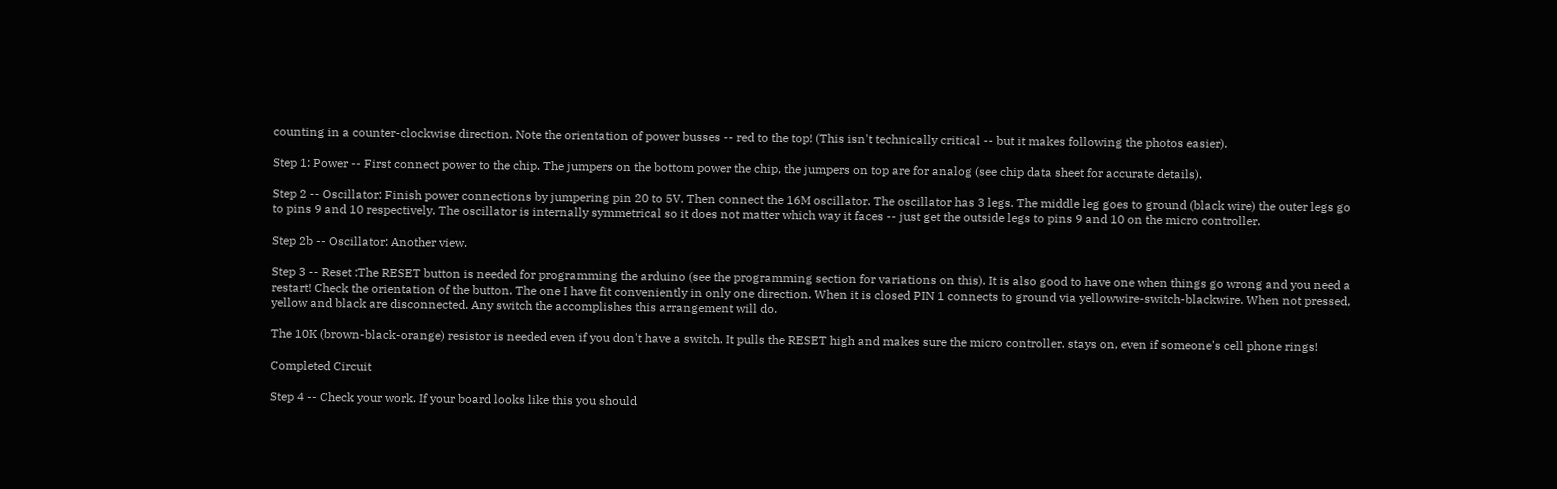counting in a counter-clockwise direction. Note the orientation of power busses -- red to the top! (This isn't technically critical -- but it makes following the photos easier).

Step 1: Power -- First connect power to the chip. The jumpers on the bottom power the chip, the jumpers on top are for analog (see chip data sheet for accurate details).

Step 2 -- Oscillator: Finish power connections by jumpering pin 20 to 5V. Then connect the 16M oscillator. The oscillator has 3 legs. The middle leg goes to ground (black wire) the outer legs go to pins 9 and 10 respectively. The oscillator is internally symmetrical so it does not matter which way it faces -- just get the outside legs to pins 9 and 10 on the micro controller.

Step 2b -- Oscillator: Another view.

Step 3 -- Reset :The RESET button is needed for programming the arduino (see the programming section for variations on this). It is also good to have one when things go wrong and you need a restart! Check the orientation of the button. The one I have fit conveniently in only one direction. When it is closed PIN 1 connects to ground via yellowwire-switch-blackwire. When not pressed, yellow and black are disconnected. Any switch the accomplishes this arrangement will do.

The 10K (brown-black-orange) resistor is needed even if you don't have a switch. It pulls the RESET high and makes sure the micro controller. stays on, even if someone's cell phone rings!

Completed Circuit

Step 4 -- Check your work. If your board looks like this you should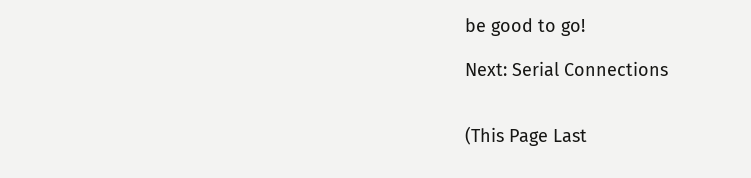be good to go!

Next: Serial Connections


(This Page Last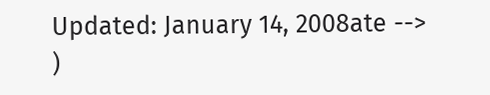Updated: January 14, 2008ate --> )